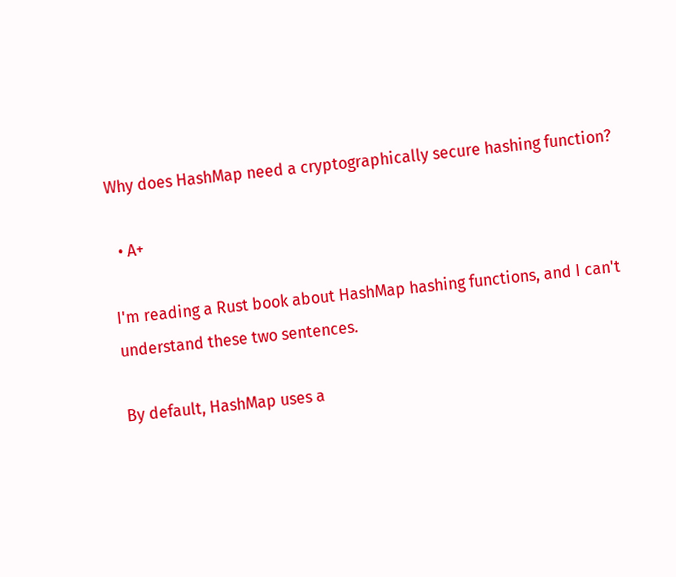Why does HashMap need a cryptographically secure hashing function?

  • A+

I'm reading a Rust book about HashMap hashing functions, and I can't understand these two sentences.

By default, HashMap uses a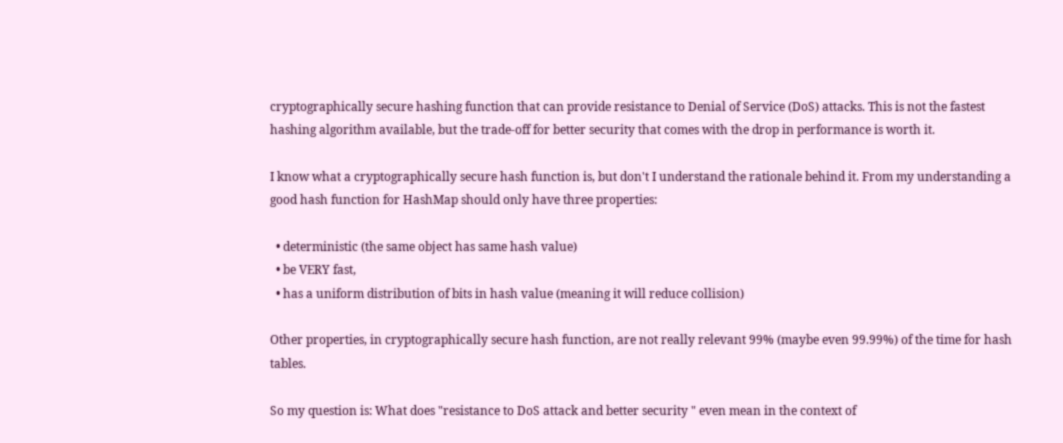cryptographically secure hashing function that can provide resistance to Denial of Service (DoS) attacks. This is not the fastest hashing algorithm available, but the trade-off for better security that comes with the drop in performance is worth it.

I know what a cryptographically secure hash function is, but don't I understand the rationale behind it. From my understanding a good hash function for HashMap should only have three properties:

  • deterministic (the same object has same hash value)
  • be VERY fast,
  • has a uniform distribution of bits in hash value (meaning it will reduce collision)

Other properties, in cryptographically secure hash function, are not really relevant 99% (maybe even 99.99%) of the time for hash tables.

So my question is: What does "resistance to DoS attack and better security " even mean in the context of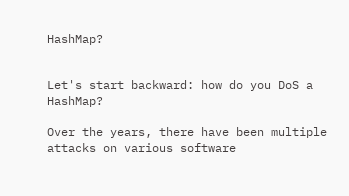HashMap?


Let's start backward: how do you DoS a HashMap?

Over the years, there have been multiple attacks on various software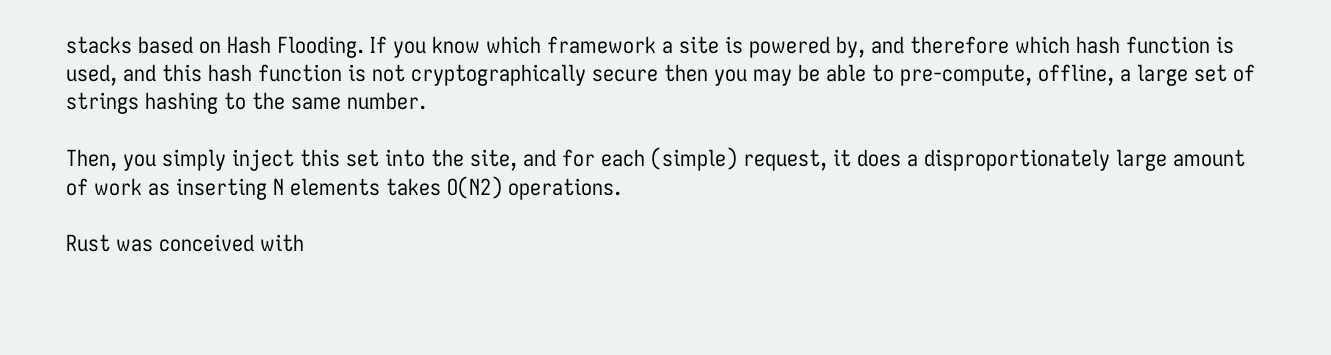stacks based on Hash Flooding. If you know which framework a site is powered by, and therefore which hash function is used, and this hash function is not cryptographically secure then you may be able to pre-compute, offline, a large set of strings hashing to the same number.

Then, you simply inject this set into the site, and for each (simple) request, it does a disproportionately large amount of work as inserting N elements takes O(N2) operations.

Rust was conceived with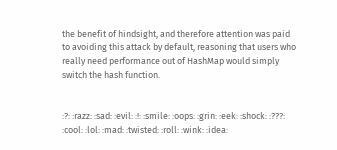the benefit of hindsight, and therefore attention was paid to avoiding this attack by default, reasoning that users who really need performance out of HashMap would simply switch the hash function.


:?: :razz: :sad: :evil: :!: :smile: :oops: :grin: :eek: :shock: :???: :cool: :lol: :mad: :twisted: :roll: :wink: :idea: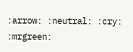:arrow: :neutral: :cry: :mrgreen: